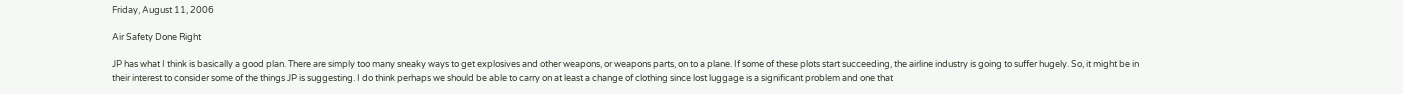Friday, August 11, 2006

Air Safety Done Right

JP has what I think is basically a good plan. There are simply too many sneaky ways to get explosives and other weapons, or weapons parts, on to a plane. If some of these plots start succeeding, the airline industry is going to suffer hugely. So, it might be in their interest to consider some of the things JP is suggesting. I do think perhaps we should be able to carry on at least a change of clothing since lost luggage is a significant problem and one that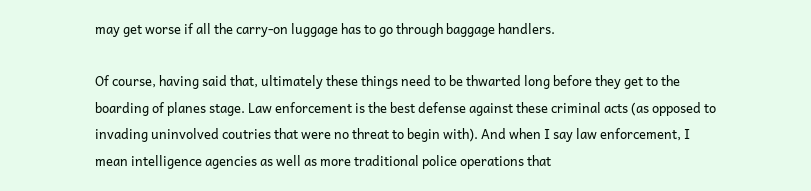may get worse if all the carry-on luggage has to go through baggage handlers.

Of course, having said that, ultimately these things need to be thwarted long before they get to the boarding of planes stage. Law enforcement is the best defense against these criminal acts (as opposed to invading uninvolved coutries that were no threat to begin with). And when I say law enforcement, I mean intelligence agencies as well as more traditional police operations that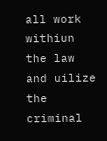all work withiun the law and uilize the criminal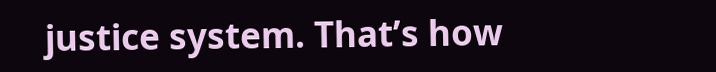justice system. That’s how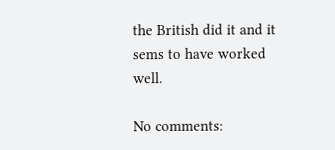the British did it and it sems to have worked well.

No comments: